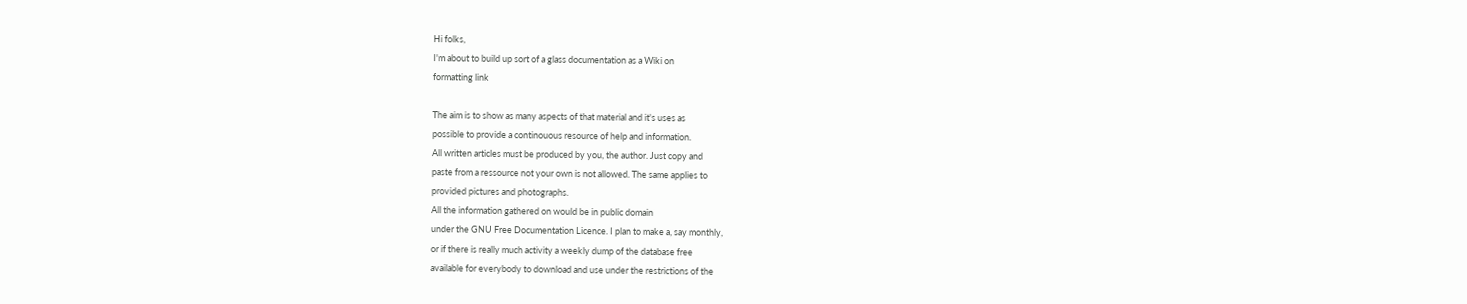Hi folks,
I'm about to build up sort of a glass documentation as a Wiki on
formatting link

The aim is to show as many aspects of that material and it's uses as
possible to provide a continouous resource of help and information.
All written articles must be produced by you, the author. Just copy and
paste from a ressource not your own is not allowed. The same applies to
provided pictures and photographs.
All the information gathered on would be in public domain
under the GNU Free Documentation Licence. I plan to make a, say monthly,
or if there is really much activity a weekly dump of the database free
available for everybody to download and use under the restrictions of the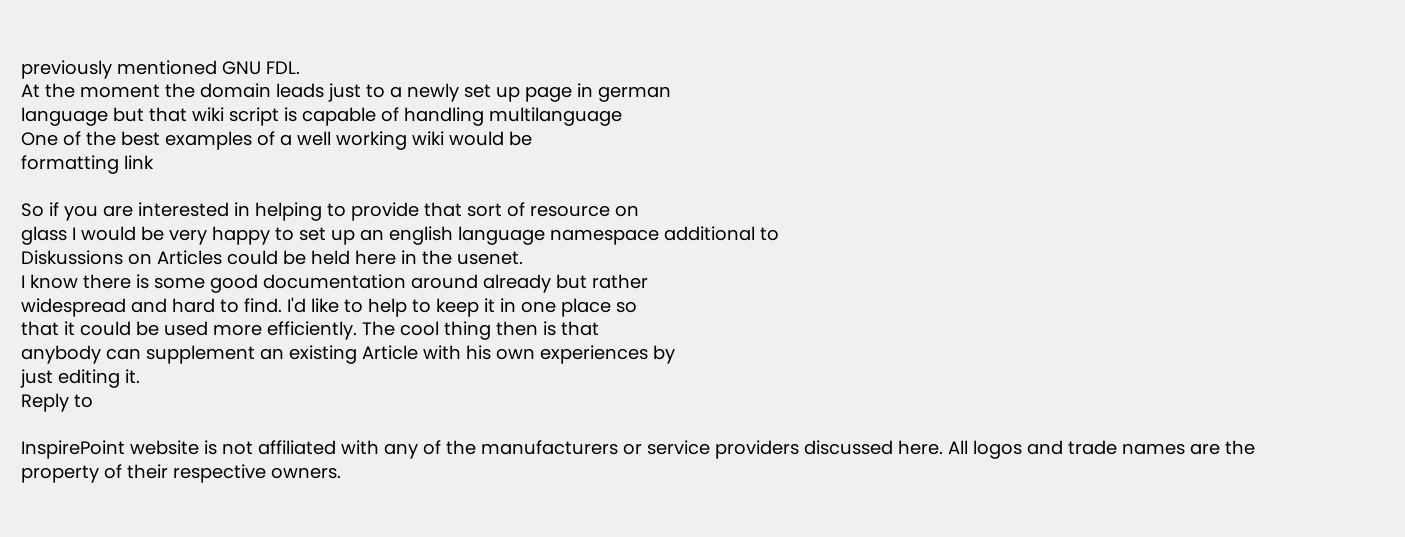previously mentioned GNU FDL.
At the moment the domain leads just to a newly set up page in german
language but that wiki script is capable of handling multilanguage
One of the best examples of a well working wiki would be
formatting link

So if you are interested in helping to provide that sort of resource on
glass I would be very happy to set up an english language namespace additional to
Diskussions on Articles could be held here in the usenet.
I know there is some good documentation around already but rather
widespread and hard to find. I'd like to help to keep it in one place so
that it could be used more efficiently. The cool thing then is that
anybody can supplement an existing Article with his own experiences by
just editing it.
Reply to

InspirePoint website is not affiliated with any of the manufacturers or service providers discussed here. All logos and trade names are the property of their respective owners.